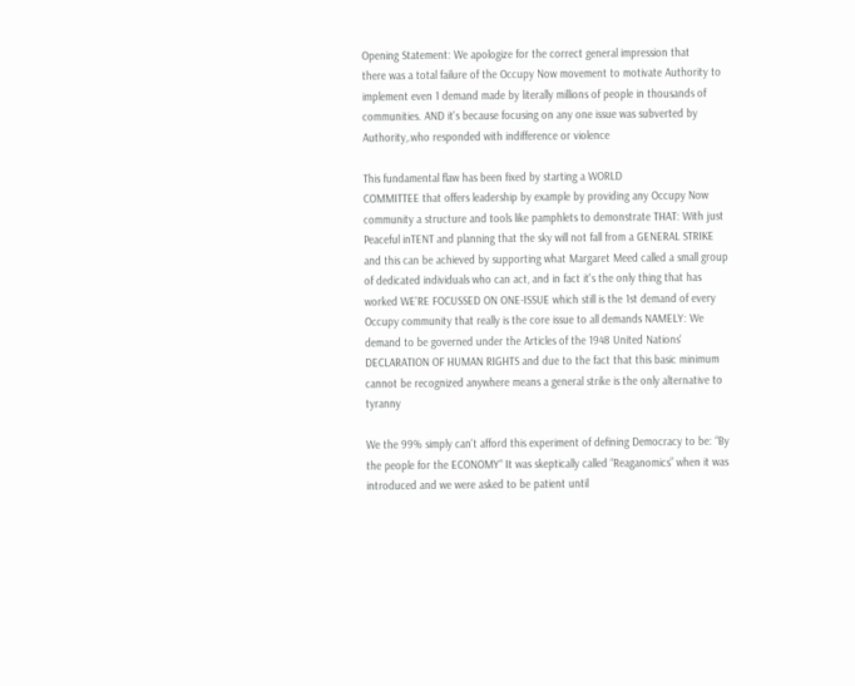Opening Statement: We apologize for the correct general impression that
there was a total failure of the Occupy Now movement to motivate Authority to implement even 1 demand made by literally millions of people in thousands of communities. AND it's because focusing on any one issue was subverted by Authority,.who responded with indifference or violence

This fundamental flaw has been fixed by starting a WORLD
COMMITTEE that offers leadership by example by providing any Occupy Now community a structure and tools like pamphlets to demonstrate THAT: With just Peaceful inTENT and planning that the sky will not fall from a GENERAL STRIKE and this can be achieved by supporting what Margaret Meed called a small group of dedicated individuals who can act, and in fact it's the only thing that has worked WE'RE FOCUSSED ON ONE-ISSUE which still is the 1st demand of every Occupy community that really is the core issue to all demands NAMELY: We demand to be governed under the Articles of the 1948 United Nations' DECLARATION OF HUMAN RIGHTS and due to the fact that this basic minimum cannot be recognized anywhere means a general strike is the only alternative to tyranny

We the 99% simply can't afford this experiment of defining Democracy to be: “By the people for the ECONOMY“ It was skeptically called “Reaganomics” when it was introduced and we were asked to be patient until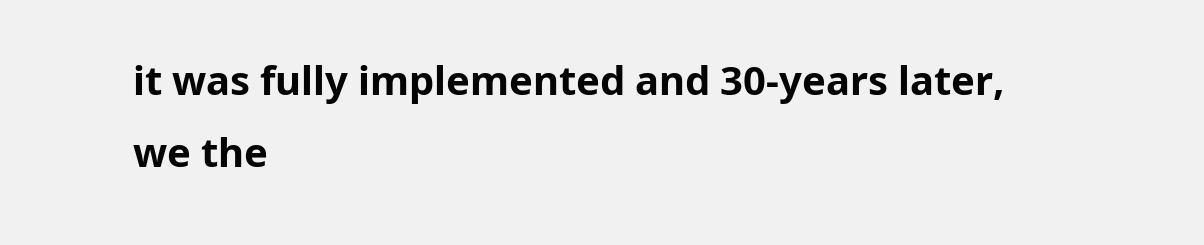it was fully implemented and 30-years later, we the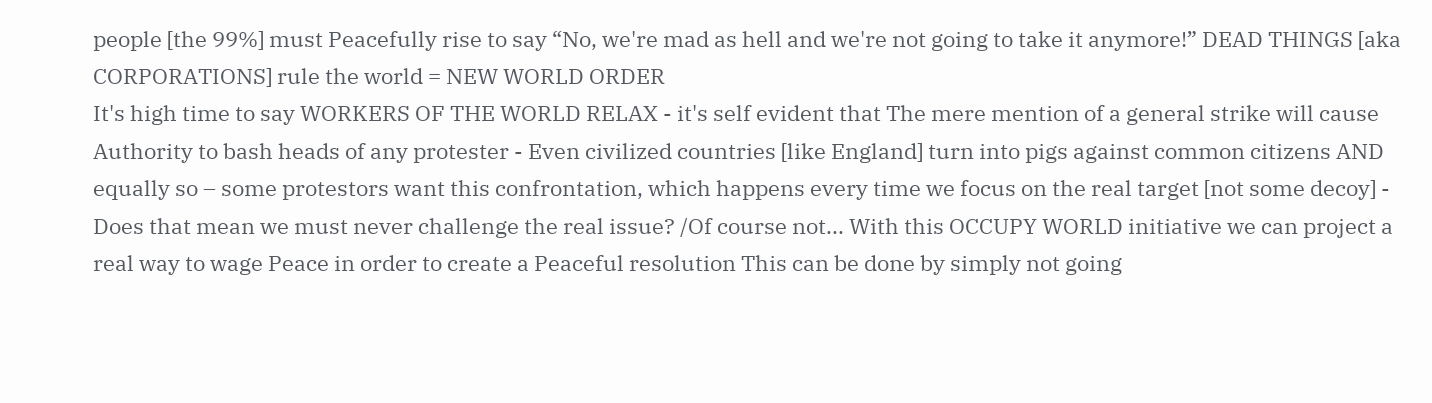people [the 99%] must Peacefully rise to say “No, we're mad as hell and we're not going to take it anymore!” DEAD THINGS [aka CORPORATIONS] rule the world = NEW WORLD ORDER
It's high time to say WORKERS OF THE WORLD RELAX - it's self evident that The mere mention of a general strike will cause Authority to bash heads of any protester - Even civilized countries [like England] turn into pigs against common citizens AND equally so – some protestors want this confrontation, which happens every time we focus on the real target [not some decoy] - Does that mean we must never challenge the real issue? /Of course not... With this OCCUPY WORLD initiative we can project a real way to wage Peace in order to create a Peaceful resolution This can be done by simply not going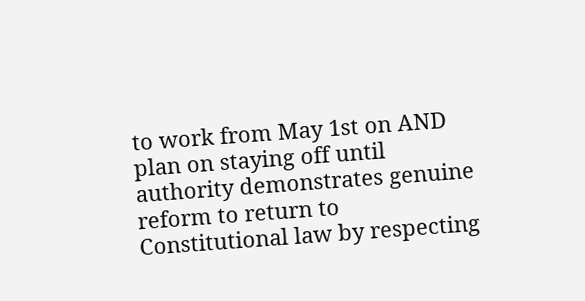to work from May 1st on AND plan on staying off until authority demonstrates genuine reform to return to Constitutional law by respecting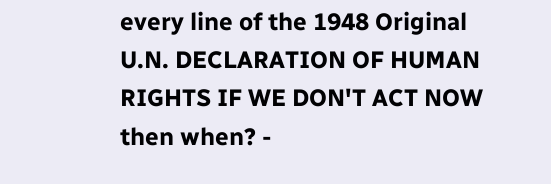every line of the 1948 Original U.N. DECLARATION OF HUMAN RIGHTS IF WE DON'T ACT NOW then when? -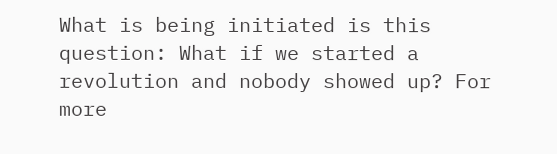What is being initiated is this question: What if we started a revolution and nobody showed up? For more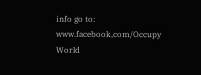info go to: www.facebook,com/Occupy World